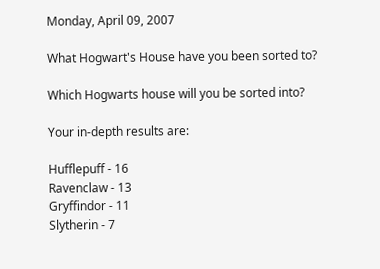Monday, April 09, 2007

What Hogwart's House have you been sorted to?

Which Hogwarts house will you be sorted into?

Your in-depth results are:

Hufflepuff - 16
Ravenclaw - 13
Gryffindor - 11
Slytherin - 7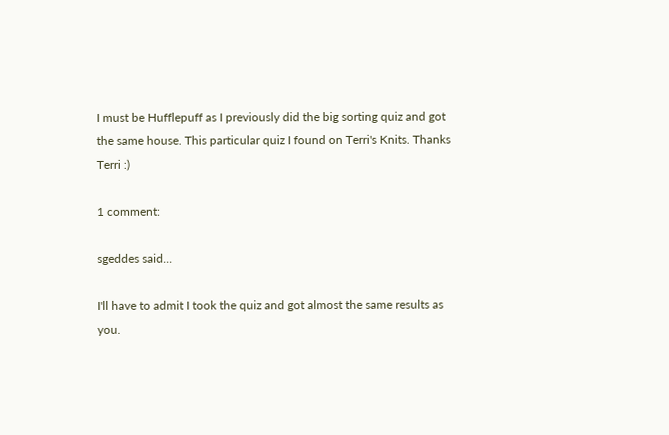I must be Hufflepuff as I previously did the big sorting quiz and got the same house. This particular quiz I found on Terri's Knits. Thanks Terri :)

1 comment:

sgeddes said...

I'll have to admit I took the quiz and got almost the same results as you.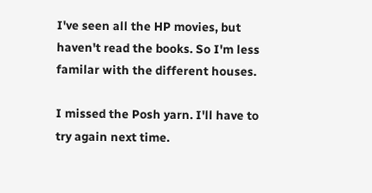I've seen all the HP movies, but haven't read the books. So I'm less familar with the different houses.

I missed the Posh yarn. I'll have to try again next time.